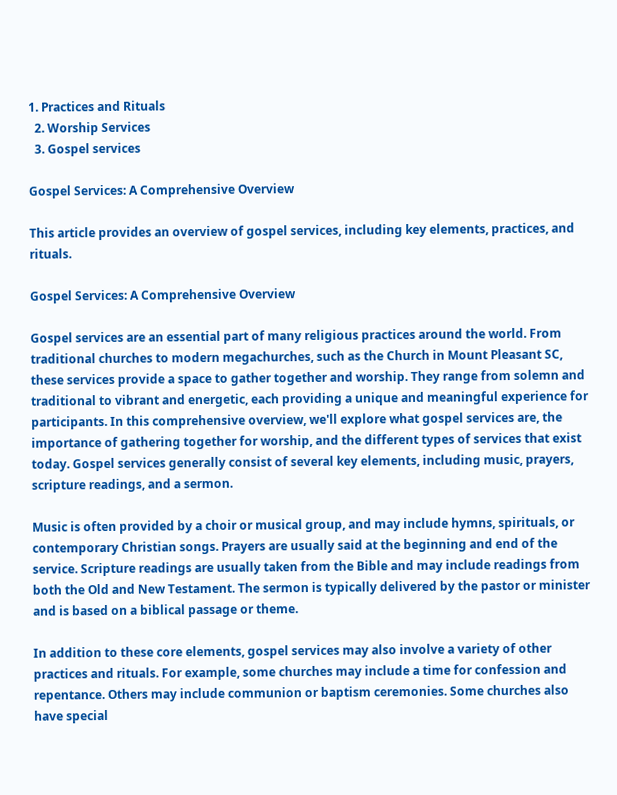1. Practices and Rituals
  2. Worship Services
  3. Gospel services

Gospel Services: A Comprehensive Overview

This article provides an overview of gospel services, including key elements, practices, and rituals.

Gospel Services: A Comprehensive Overview

Gospel services are an essential part of many religious practices around the world. From traditional churches to modern megachurches, such as the Church in Mount Pleasant SC, these services provide a space to gather together and worship. They range from solemn and traditional to vibrant and energetic, each providing a unique and meaningful experience for participants. In this comprehensive overview, we'll explore what gospel services are, the importance of gathering together for worship, and the different types of services that exist today. Gospel services generally consist of several key elements, including music, prayers, scripture readings, and a sermon.

Music is often provided by a choir or musical group, and may include hymns, spirituals, or contemporary Christian songs. Prayers are usually said at the beginning and end of the service. Scripture readings are usually taken from the Bible and may include readings from both the Old and New Testament. The sermon is typically delivered by the pastor or minister and is based on a biblical passage or theme.

In addition to these core elements, gospel services may also involve a variety of other practices and rituals. For example, some churches may include a time for confession and repentance. Others may include communion or baptism ceremonies. Some churches also have special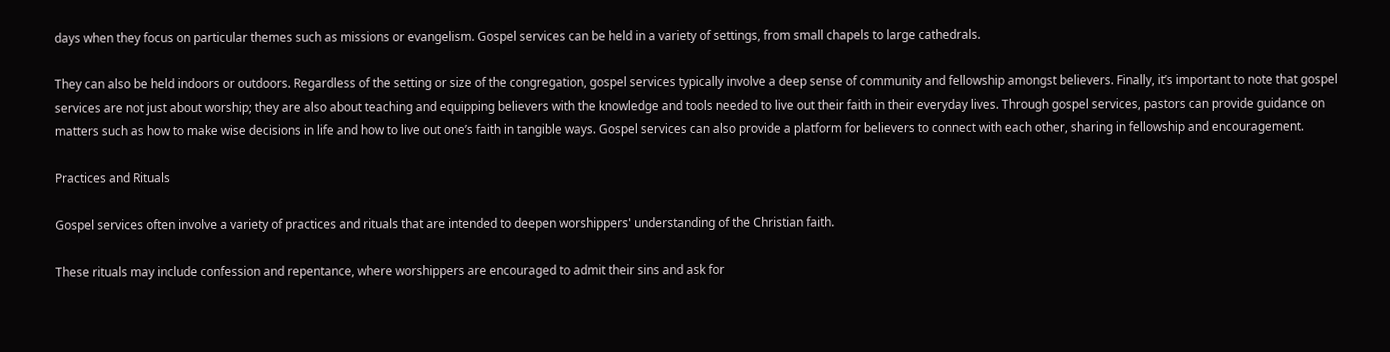days when they focus on particular themes such as missions or evangelism. Gospel services can be held in a variety of settings, from small chapels to large cathedrals.

They can also be held indoors or outdoors. Regardless of the setting or size of the congregation, gospel services typically involve a deep sense of community and fellowship amongst believers. Finally, it’s important to note that gospel services are not just about worship; they are also about teaching and equipping believers with the knowledge and tools needed to live out their faith in their everyday lives. Through gospel services, pastors can provide guidance on matters such as how to make wise decisions in life and how to live out one’s faith in tangible ways. Gospel services can also provide a platform for believers to connect with each other, sharing in fellowship and encouragement.

Practices and Rituals

Gospel services often involve a variety of practices and rituals that are intended to deepen worshippers' understanding of the Christian faith.

These rituals may include confession and repentance, where worshippers are encouraged to admit their sins and ask for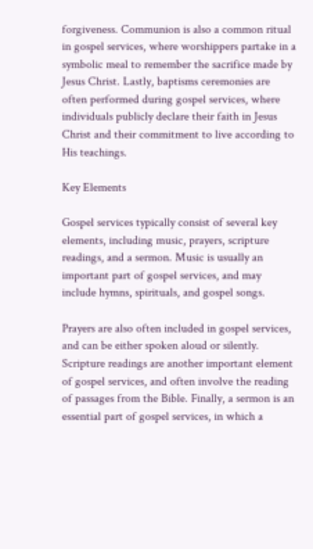forgiveness. Communion is also a common ritual in gospel services, where worshippers partake in a symbolic meal to remember the sacrifice made by Jesus Christ. Lastly, baptisms ceremonies are often performed during gospel services, where individuals publicly declare their faith in Jesus Christ and their commitment to live according to His teachings.

Key Elements

Gospel services typically consist of several key elements, including music, prayers, scripture readings, and a sermon. Music is usually an important part of gospel services, and may include hymns, spirituals, and gospel songs.

Prayers are also often included in gospel services, and can be either spoken aloud or silently. Scripture readings are another important element of gospel services, and often involve the reading of passages from the Bible. Finally, a sermon is an essential part of gospel services, in which a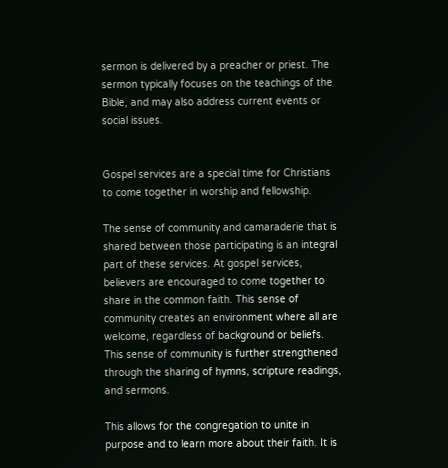sermon is delivered by a preacher or priest. The sermon typically focuses on the teachings of the Bible, and may also address current events or social issues.


Gospel services are a special time for Christians to come together in worship and fellowship.

The sense of community and camaraderie that is shared between those participating is an integral part of these services. At gospel services, believers are encouraged to come together to share in the common faith. This sense of community creates an environment where all are welcome, regardless of background or beliefs. This sense of community is further strengthened through the sharing of hymns, scripture readings, and sermons.

This allows for the congregation to unite in purpose and to learn more about their faith. It is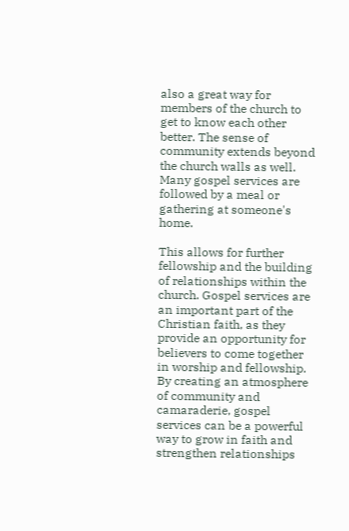also a great way for members of the church to get to know each other better. The sense of community extends beyond the church walls as well. Many gospel services are followed by a meal or gathering at someone's home.

This allows for further fellowship and the building of relationships within the church. Gospel services are an important part of the Christian faith, as they provide an opportunity for believers to come together in worship and fellowship. By creating an atmosphere of community and camaraderie, gospel services can be a powerful way to grow in faith and strengthen relationships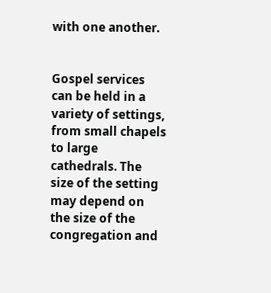with one another.


Gospel services can be held in a variety of settings, from small chapels to large cathedrals. The size of the setting may depend on the size of the congregation and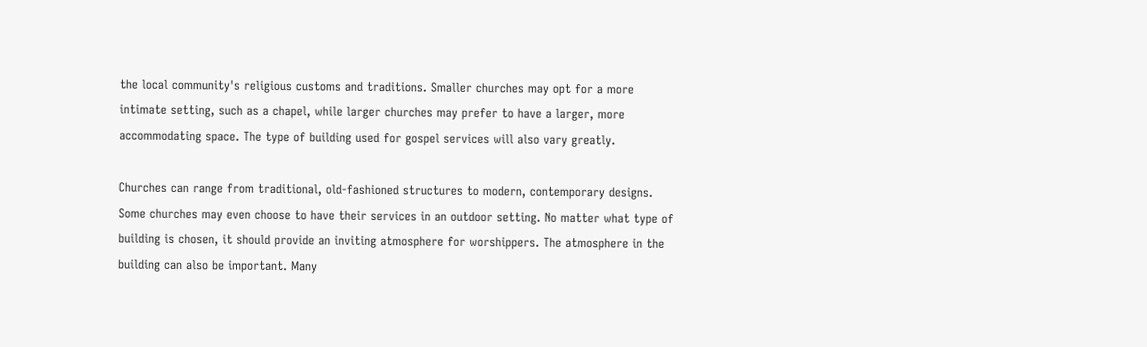the local community's religious customs and traditions. Smaller churches may opt for a more intimate setting, such as a chapel, while larger churches may prefer to have a larger, more accommodating space. The type of building used for gospel services will also vary greatly.

Churches can range from traditional, old-fashioned structures to modern, contemporary designs. Some churches may even choose to have their services in an outdoor setting. No matter what type of building is chosen, it should provide an inviting atmosphere for worshippers. The atmosphere in the building can also be important. Many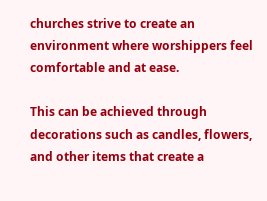churches strive to create an environment where worshippers feel comfortable and at ease.

This can be achieved through decorations such as candles, flowers, and other items that create a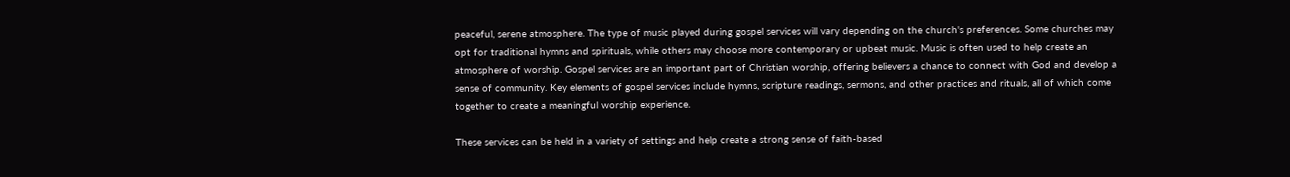peaceful, serene atmosphere. The type of music played during gospel services will vary depending on the church's preferences. Some churches may opt for traditional hymns and spirituals, while others may choose more contemporary or upbeat music. Music is often used to help create an atmosphere of worship. Gospel services are an important part of Christian worship, offering believers a chance to connect with God and develop a sense of community. Key elements of gospel services include hymns, scripture readings, sermons, and other practices and rituals, all of which come together to create a meaningful worship experience.

These services can be held in a variety of settings and help create a strong sense of faith-based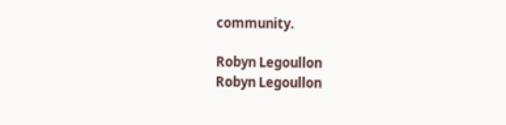community.

Robyn Legoullon
Robyn Legoullon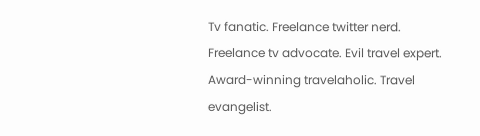Tv fanatic. Freelance twitter nerd. Freelance tv advocate. Evil travel expert. Award-winning travelaholic. Travel evangelist.